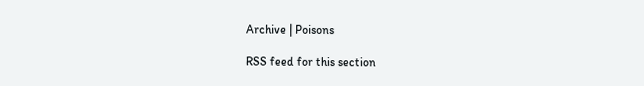Archive | Poisons

RSS feed for this section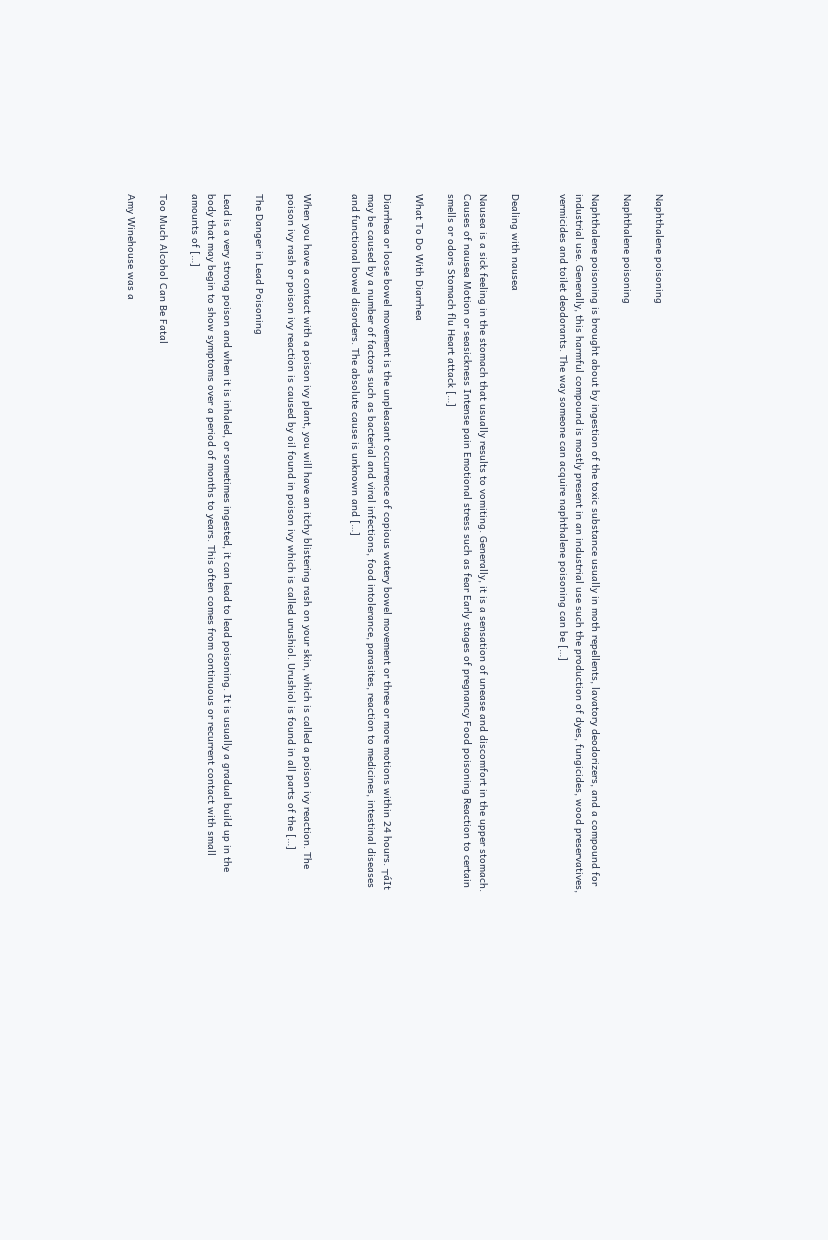Naphthalene poisoning

Naphthalene poisoning

Naphthalene poisoning is brought about by ingestion of the toxic substance usually in moth repellents, lavatory deodorizers, and a compound for industrial use. Generally, this harmful compound is mostly present in an industrial use such the production of dyes, fungicides, wood preservatives, vermicides and toilet deodorants. The way someone can acquire naphthalene poisoning can be […]


Dealing with nausea

Nausea is a sick feeling in the stomach that usually results to vomiting. Generally, it is a sensation of unease and discomfort in the upper stomach. Causes of nausea Motion or seasickness Intense pain Emotional stress such as fear Early stages of pregnancy Food poisoning Reaction to certain smells or odors Stomach flu Heart attack […]

What To Do With Diarrhea

Diarrhea or loose bowel movement is the unpleasant occurrence of copious watery bowel movement or three or more motions within 24 hours. ┬áIt may be caused by a number of factors such as bacterial and viral infections, food intolerance, parasites, reaction to medicines, intestinal diseases and functional bowel disorders. The absolute cause is unknown and […]


When you have a contact with a poison ivy plant, you will have an itchy blistering rash on your skin, which is called a poison ivy reaction. The poison ivy rash or poison ivy reaction is caused by oil found in poison ivy which is called urushiol. Urushiol is found in all parts of the […]

The Danger in Lead Poisoning

Lead is a very strong poison and when it is inhaled, or sometimes ingested, it can lead to lead poisoning. It is usually a gradual build up in the body that may begin to show symptoms over a period of months to years. This often comes from continuous or recurrent contact with small amounts of […]

Too Much Alcohol Can Be Fatal

Amy Winehouse was a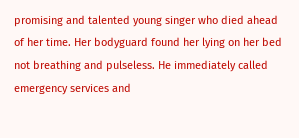promising and talented young singer who died ahead of her time. Her bodyguard found her lying on her bed not breathing and pulseless. He immediately called emergency services and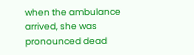when the ambulance arrived, she was pronounced dead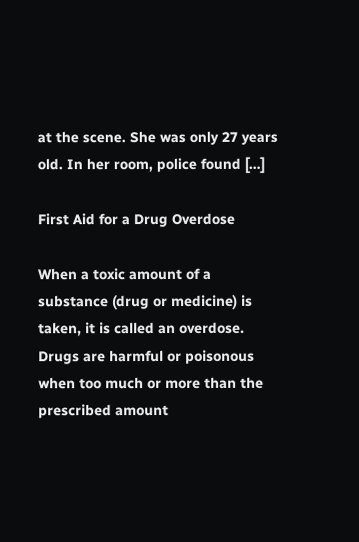at the scene. She was only 27 years old. In her room, police found […]

First Aid for a Drug Overdose

When a toxic amount of a substance (drug or medicine) is taken, it is called an overdose. Drugs are harmful or poisonous when too much or more than the prescribed amount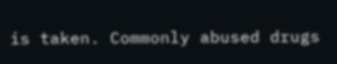is taken. Commonly abused drugs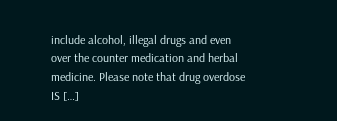include alcohol, illegal drugs and even over the counter medication and herbal medicine. Please note that drug overdose IS […]